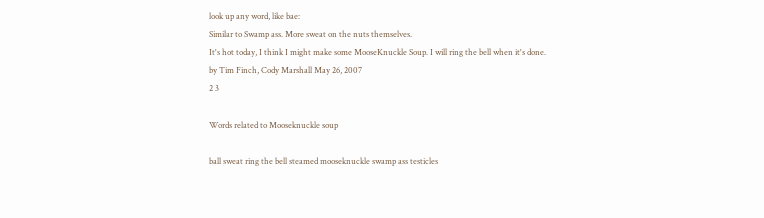look up any word, like bae:
Similar to Swamp ass. More sweat on the nuts themselves.
It's hot today, I think I might make some MooseKnuckle Soup. I will ring the bell when it's done.
by Tim Finch, Cody Marshall May 26, 2007
2 3

Words related to Mooseknuckle soup

ball sweat ring the bell steamed mooseknuckle swamp ass testicles